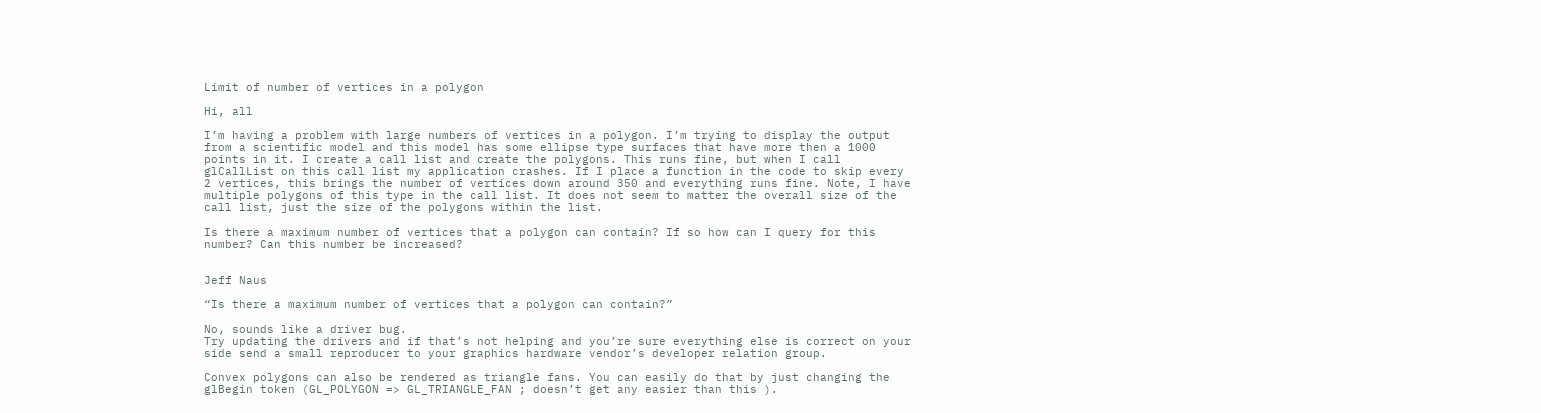Limit of number of vertices in a polygon

Hi, all

I’m having a problem with large numbers of vertices in a polygon. I’m trying to display the output from a scientific model and this model has some ellipse type surfaces that have more then a 1000 points in it. I create a call list and create the polygons. This runs fine, but when I call glCallList on this call list my application crashes. If I place a function in the code to skip every 2 vertices, this brings the number of vertices down around 350 and everything runs fine. Note, I have multiple polygons of this type in the call list. It does not seem to matter the overall size of the call list, just the size of the polygons within the list.

Is there a maximum number of vertices that a polygon can contain? If so how can I query for this number? Can this number be increased?


Jeff Naus

“Is there a maximum number of vertices that a polygon can contain?”

No, sounds like a driver bug.
Try updating the drivers and if that’s not helping and you’re sure everything else is correct on your side send a small reproducer to your graphics hardware vendor’s developer relation group.

Convex polygons can also be rendered as triangle fans. You can easily do that by just changing the glBegin token (GL_POLYGON => GL_TRIANGLE_FAN ; doesn’t get any easier than this ).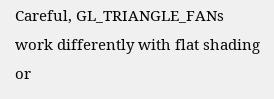Careful, GL_TRIANGLE_FANs work differently with flat shading or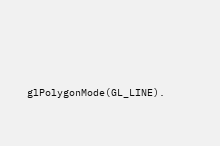glPolygonMode(GL_LINE).